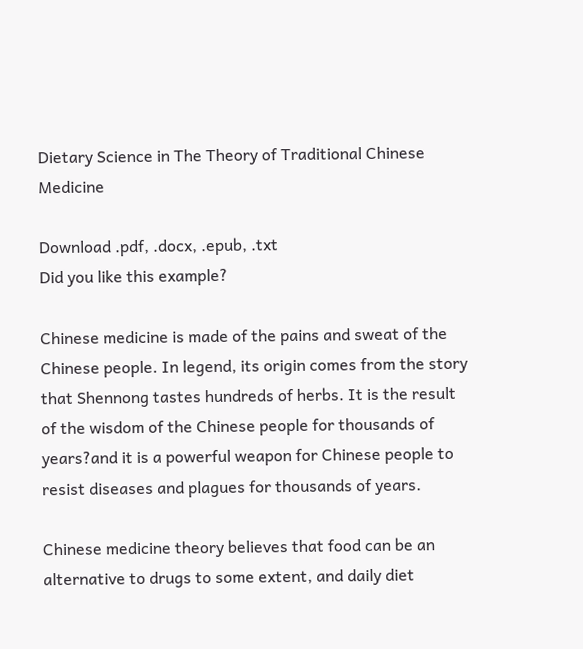Dietary Science in The Theory of Traditional Chinese Medicine

Download .pdf, .docx, .epub, .txt
Did you like this example?

Chinese medicine is made of the pains and sweat of the Chinese people. In legend, its origin comes from the story that Shennong tastes hundreds of herbs. It is the result of the wisdom of the Chinese people for thousands of years?and it is a powerful weapon for Chinese people to resist diseases and plagues for thousands of years.

Chinese medicine theory believes that food can be an alternative to drugs to some extent, and daily diet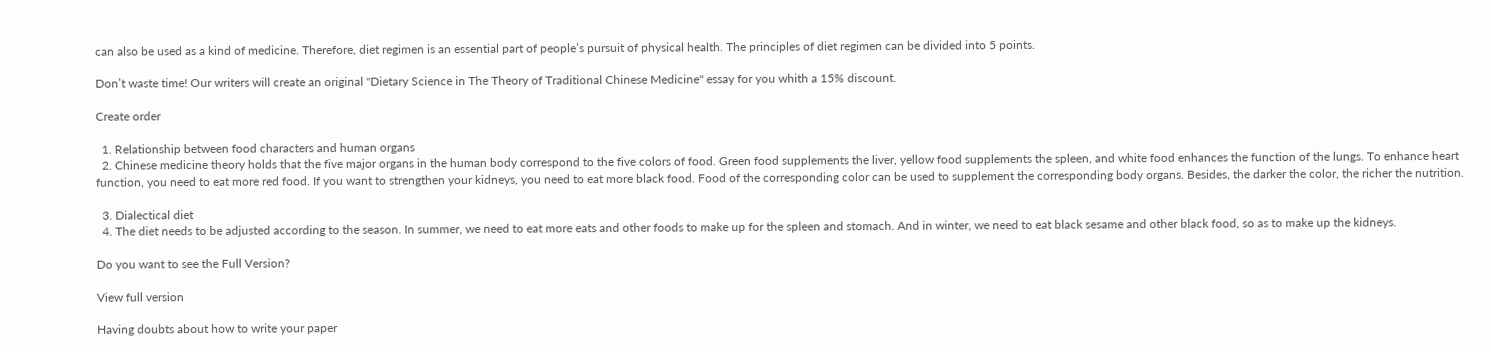can also be used as a kind of medicine. Therefore, diet regimen is an essential part of people’s pursuit of physical health. The principles of diet regimen can be divided into 5 points.

Don’t waste time! Our writers will create an original "Dietary Science in The Theory of Traditional Chinese Medicine" essay for you whith a 15% discount.

Create order

  1. Relationship between food characters and human organs
  2. Chinese medicine theory holds that the five major organs in the human body correspond to the five colors of food. Green food supplements the liver, yellow food supplements the spleen, and white food enhances the function of the lungs. To enhance heart function, you need to eat more red food. If you want to strengthen your kidneys, you need to eat more black food. Food of the corresponding color can be used to supplement the corresponding body organs. Besides, the darker the color, the richer the nutrition.

  3. Dialectical diet
  4. The diet needs to be adjusted according to the season. In summer, we need to eat more eats and other foods to make up for the spleen and stomach. And in winter, we need to eat black sesame and other black food, so as to make up the kidneys.

Do you want to see the Full Version?

View full version

Having doubts about how to write your paper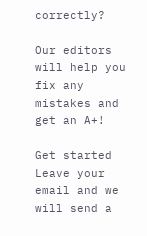correctly?

Our editors will help you fix any mistakes and get an A+!

Get started
Leave your email and we will send a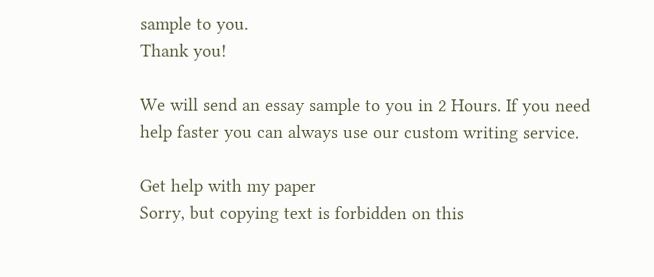sample to you.
Thank you!

We will send an essay sample to you in 2 Hours. If you need help faster you can always use our custom writing service.

Get help with my paper
Sorry, but copying text is forbidden on this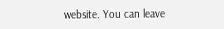website. You can leave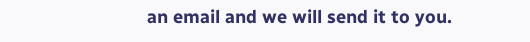an email and we will send it to you.